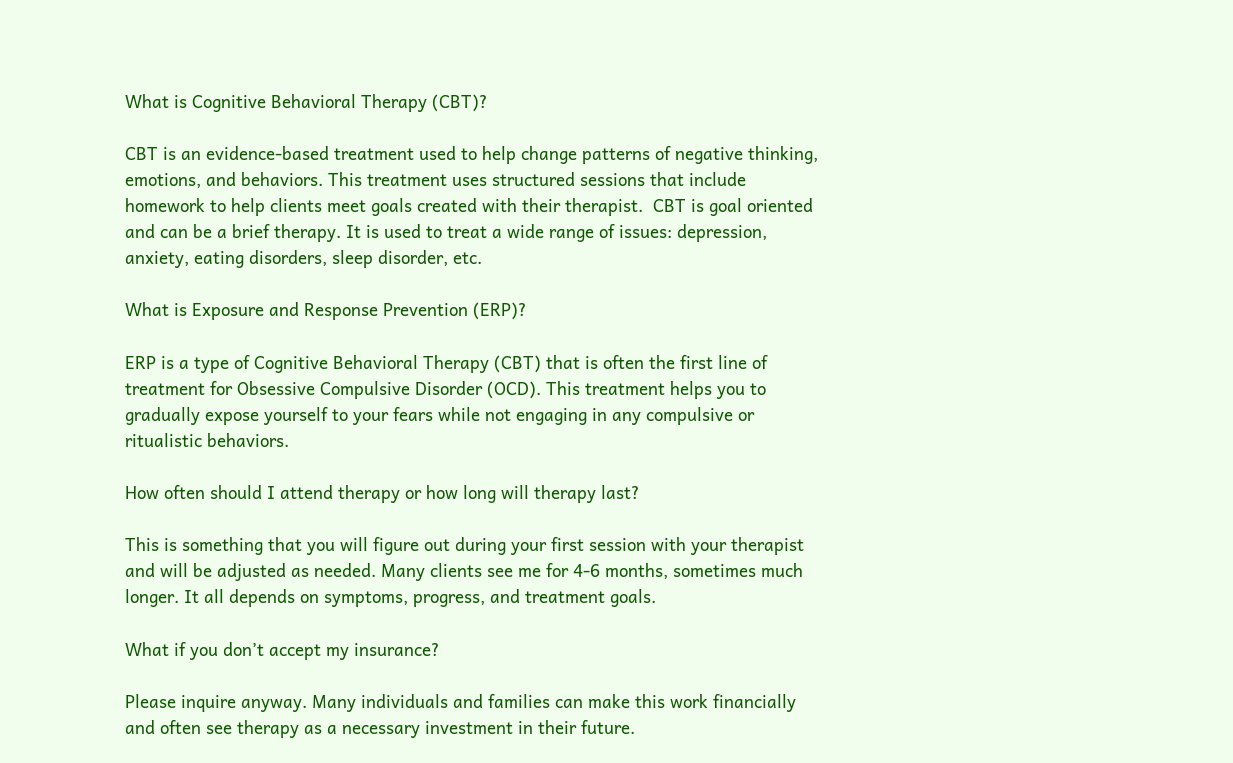What is Cognitive Behavioral Therapy (CBT)?

CBT is an evidence-based treatment used to help change patterns of negative thinking, emotions, and behaviors. This treatment uses structured sessions that include homework to help clients meet goals created with their therapist.  CBT is goal oriented and can be a brief therapy. It is used to treat a wide range of issues: depression, anxiety, eating disorders, sleep disorder, etc.

What is Exposure and Response Prevention (ERP)?

ERP is a type of Cognitive Behavioral Therapy (CBT) that is often the first line of treatment for Obsessive Compulsive Disorder (OCD). This treatment helps you to gradually expose yourself to your fears while not engaging in any compulsive or ritualistic behaviors.

How often should I attend therapy or how long will therapy last?

This is something that you will figure out during your first session with your therapist and will be adjusted as needed. Many clients see me for 4-6 months, sometimes much longer. It all depends on symptoms, progress, and treatment goals.

What if you don’t accept my insurance?

Please inquire anyway. Many individuals and families can make this work financially and often see therapy as a necessary investment in their future.